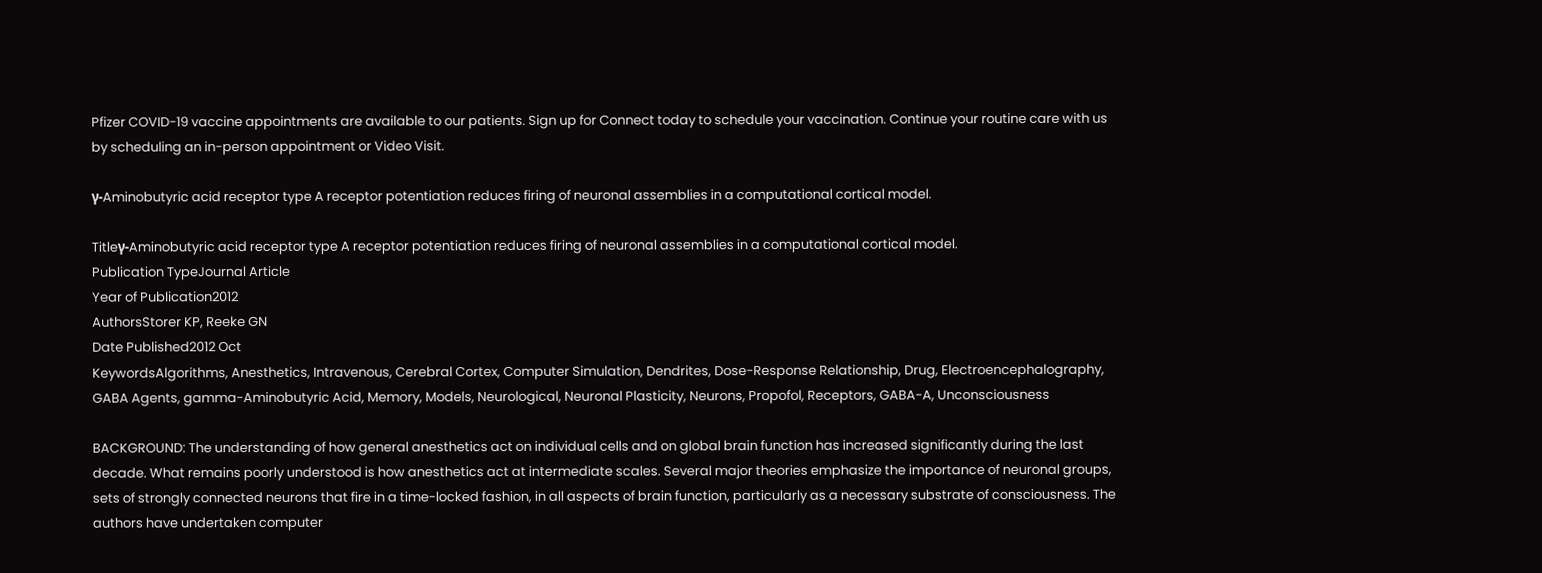Pfizer COVID-19 vaccine appointments are available to our patients. Sign up for Connect today to schedule your vaccination. Continue your routine care with us by scheduling an in-person appointment or Video Visit.

γ-Aminobutyric acid receptor type A receptor potentiation reduces firing of neuronal assemblies in a computational cortical model.

Titleγ-Aminobutyric acid receptor type A receptor potentiation reduces firing of neuronal assemblies in a computational cortical model.
Publication TypeJournal Article
Year of Publication2012
AuthorsStorer KP, Reeke GN
Date Published2012 Oct
KeywordsAlgorithms, Anesthetics, Intravenous, Cerebral Cortex, Computer Simulation, Dendrites, Dose-Response Relationship, Drug, Electroencephalography, GABA Agents, gamma-Aminobutyric Acid, Memory, Models, Neurological, Neuronal Plasticity, Neurons, Propofol, Receptors, GABA-A, Unconsciousness

BACKGROUND: The understanding of how general anesthetics act on individual cells and on global brain function has increased significantly during the last decade. What remains poorly understood is how anesthetics act at intermediate scales. Several major theories emphasize the importance of neuronal groups, sets of strongly connected neurons that fire in a time-locked fashion, in all aspects of brain function, particularly as a necessary substrate of consciousness. The authors have undertaken computer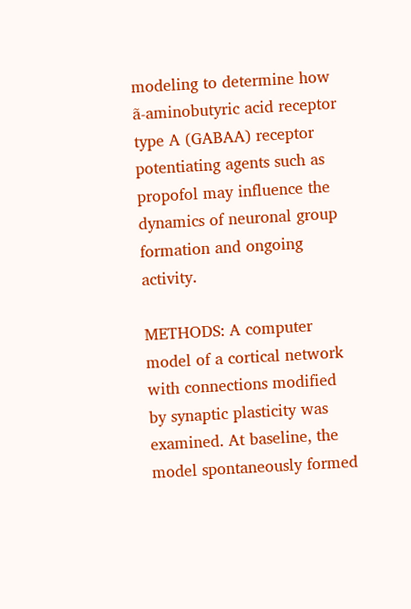modeling to determine how ã-aminobutyric acid receptor type A (GABAA) receptor potentiating agents such as propofol may influence the dynamics of neuronal group formation and ongoing activity.

METHODS: A computer model of a cortical network with connections modified by synaptic plasticity was examined. At baseline, the model spontaneously formed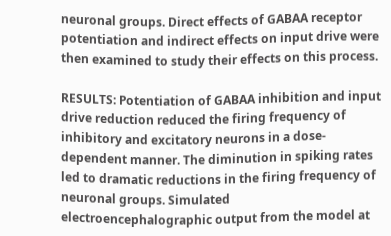neuronal groups. Direct effects of GABAA receptor potentiation and indirect effects on input drive were then examined to study their effects on this process.

RESULTS: Potentiation of GABAA inhibition and input drive reduction reduced the firing frequency of inhibitory and excitatory neurons in a dose-dependent manner. The diminution in spiking rates led to dramatic reductions in the firing frequency of neuronal groups. Simulated electroencephalographic output from the model at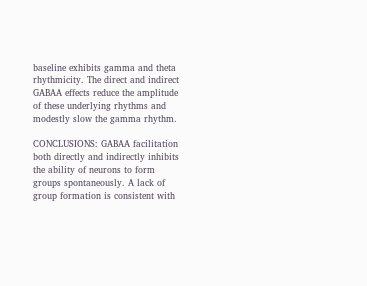baseline exhibits gamma and theta rhythmicity. The direct and indirect GABAA effects reduce the amplitude of these underlying rhythms and modestly slow the gamma rhythm.

CONCLUSIONS: GABAA facilitation both directly and indirectly inhibits the ability of neurons to form groups spontaneously. A lack of group formation is consistent with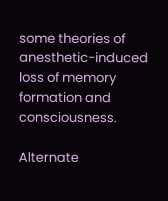some theories of anesthetic-induced loss of memory formation and consciousness.

Alternate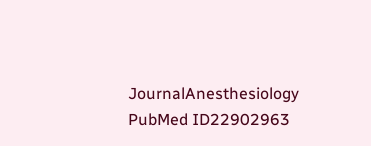JournalAnesthesiology
PubMed ID22902963